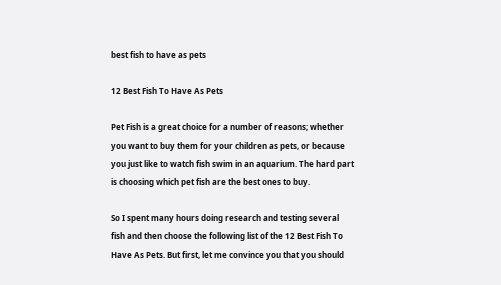best fish to have as pets

12 Best Fish To Have As Pets

Pet Fish is a great choice for a number of reasons; whether you want to buy them for your children as pets, or because you just like to watch fish swim in an aquarium. The hard part is choosing which pet fish are the best ones to buy.

So I spent many hours doing research and testing several fish and then choose the following list of the 12 Best Fish To Have As Pets. But first, let me convince you that you should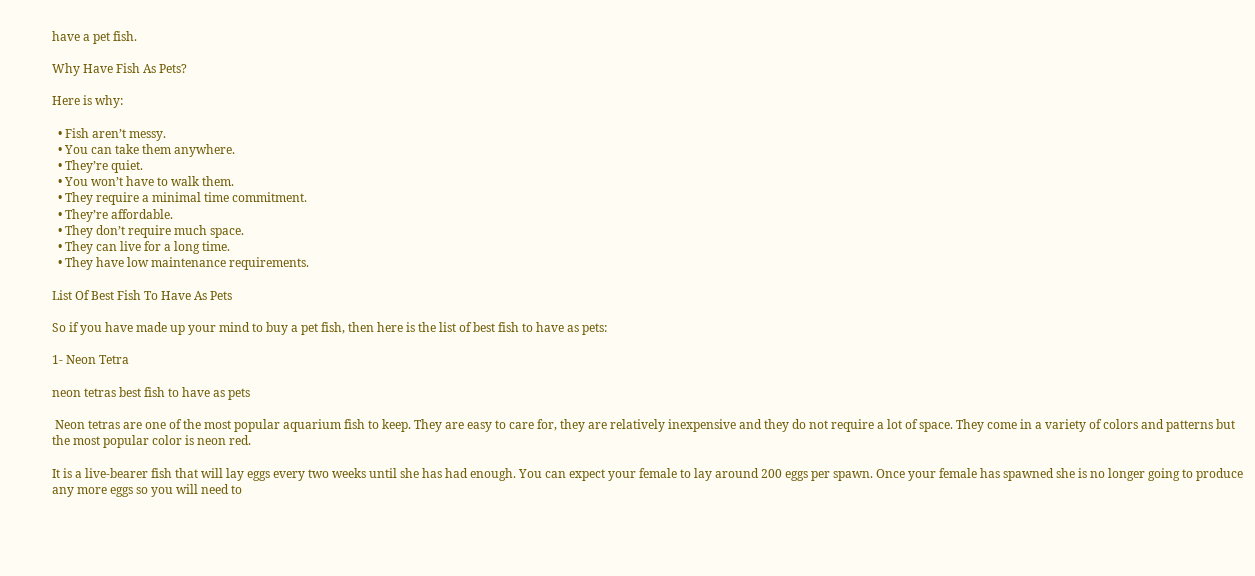have a pet fish.

Why Have Fish As Pets?

Here is why:

  • Fish aren’t messy.
  • You can take them anywhere.
  • They’re quiet.
  • You won’t have to walk them.
  • They require a minimal time commitment.
  • They’re affordable.
  • They don’t require much space.
  • They can live for a long time.
  • They have low maintenance requirements.

List Of Best Fish To Have As Pets

So if you have made up your mind to buy a pet fish, then here is the list of best fish to have as pets:

1- Neon Tetra

neon tetras best fish to have as pets

 Neon tetras are one of the most popular aquarium fish to keep. They are easy to care for, they are relatively inexpensive and they do not require a lot of space. They come in a variety of colors and patterns but the most popular color is neon red.

It is a live-bearer fish that will lay eggs every two weeks until she has had enough. You can expect your female to lay around 200 eggs per spawn. Once your female has spawned she is no longer going to produce any more eggs so you will need to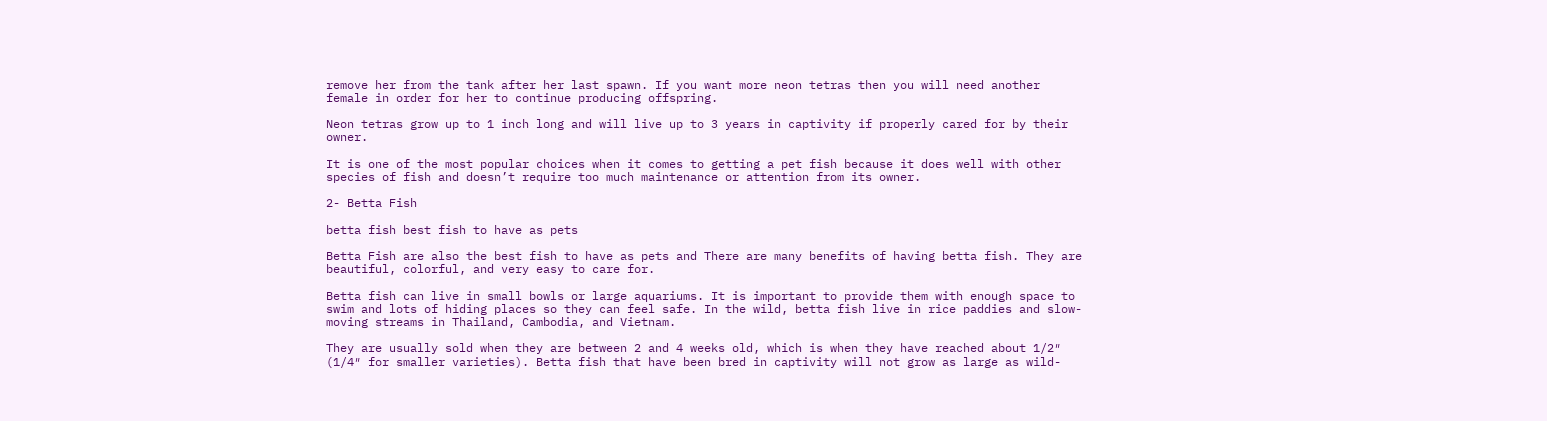remove her from the tank after her last spawn. If you want more neon tetras then you will need another female in order for her to continue producing offspring.

Neon tetras grow up to 1 inch long and will live up to 3 years in captivity if properly cared for by their owner.

It is one of the most popular choices when it comes to getting a pet fish because it does well with other species of fish and doesn’t require too much maintenance or attention from its owner.

2- Betta Fish

betta fish best fish to have as pets

Betta Fish are also the best fish to have as pets and There are many benefits of having betta fish. They are beautiful, colorful, and very easy to care for.

Betta fish can live in small bowls or large aquariums. It is important to provide them with enough space to swim and lots of hiding places so they can feel safe. In the wild, betta fish live in rice paddies and slow-moving streams in Thailand, Cambodia, and Vietnam.

They are usually sold when they are between 2 and 4 weeks old, which is when they have reached about 1/2″ (1/4″ for smaller varieties). Betta fish that have been bred in captivity will not grow as large as wild-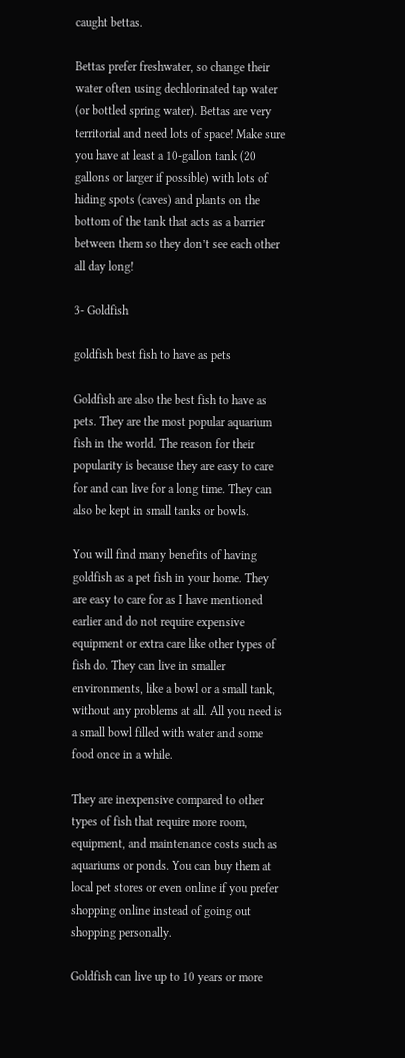caught bettas.

Bettas prefer freshwater, so change their water often using dechlorinated tap water (or bottled spring water). Bettas are very territorial and need lots of space! Make sure you have at least a 10-gallon tank (20 gallons or larger if possible) with lots of hiding spots (caves) and plants on the bottom of the tank that acts as a barrier between them so they don’t see each other all day long!

3- Goldfish

goldfish best fish to have as pets

Goldfish are also the best fish to have as pets. They are the most popular aquarium fish in the world. The reason for their popularity is because they are easy to care for and can live for a long time. They can also be kept in small tanks or bowls.

You will find many benefits of having goldfish as a pet fish in your home. They are easy to care for as I have mentioned earlier and do not require expensive equipment or extra care like other types of fish do. They can live in smaller environments, like a bowl or a small tank, without any problems at all. All you need is a small bowl filled with water and some food once in a while.

They are inexpensive compared to other types of fish that require more room, equipment, and maintenance costs such as aquariums or ponds. You can buy them at local pet stores or even online if you prefer shopping online instead of going out shopping personally.

Goldfish can live up to 10 years or more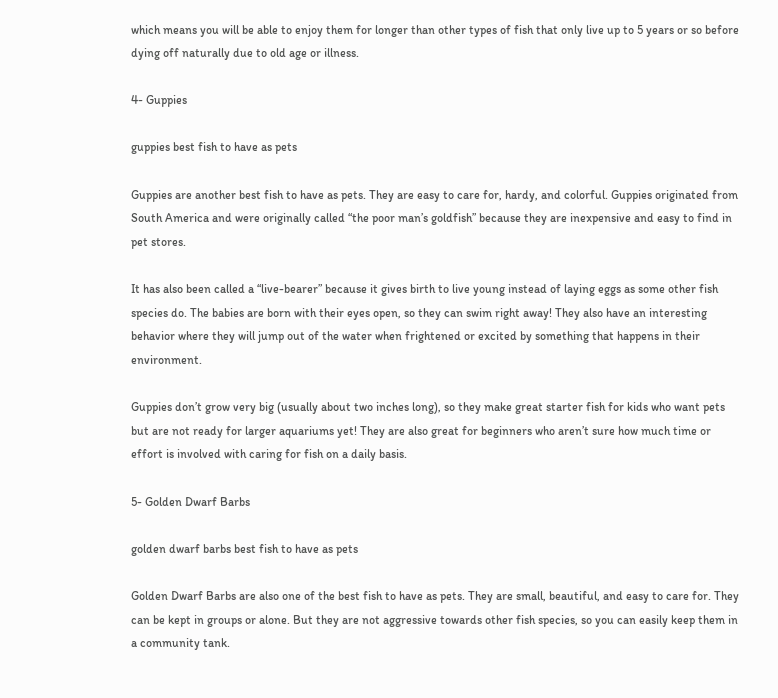which means you will be able to enjoy them for longer than other types of fish that only live up to 5 years or so before dying off naturally due to old age or illness.

4- Guppies

guppies best fish to have as pets

Guppies are another best fish to have as pets. They are easy to care for, hardy, and colorful. Guppies originated from South America and were originally called “the poor man’s goldfish” because they are inexpensive and easy to find in pet stores.

It has also been called a “live-bearer” because it gives birth to live young instead of laying eggs as some other fish species do. The babies are born with their eyes open, so they can swim right away! They also have an interesting behavior where they will jump out of the water when frightened or excited by something that happens in their environment.

Guppies don’t grow very big (usually about two inches long), so they make great starter fish for kids who want pets but are not ready for larger aquariums yet! They are also great for beginners who aren’t sure how much time or effort is involved with caring for fish on a daily basis.

5- Golden Dwarf Barbs

golden dwarf barbs best fish to have as pets

Golden Dwarf Barbs are also one of the best fish to have as pets. They are small, beautiful, and easy to care for. They can be kept in groups or alone. But they are not aggressive towards other fish species, so you can easily keep them in a community tank.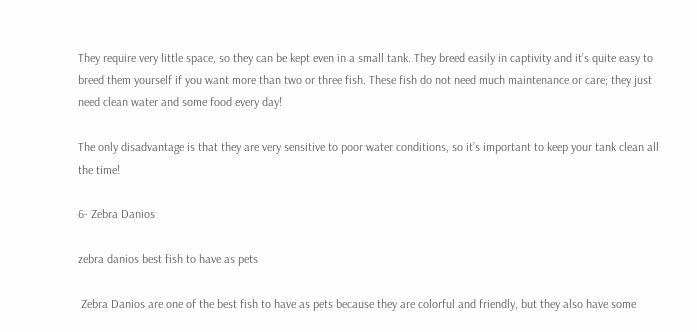They require very little space, so they can be kept even in a small tank. They breed easily in captivity and it’s quite easy to breed them yourself if you want more than two or three fish. These fish do not need much maintenance or care; they just need clean water and some food every day!

The only disadvantage is that they are very sensitive to poor water conditions, so it’s important to keep your tank clean all the time!

6- Zebra Danios

zebra danios best fish to have as pets

 Zebra Danios are one of the best fish to have as pets because they are colorful and friendly, but they also have some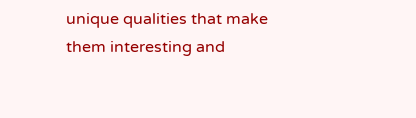unique qualities that make them interesting and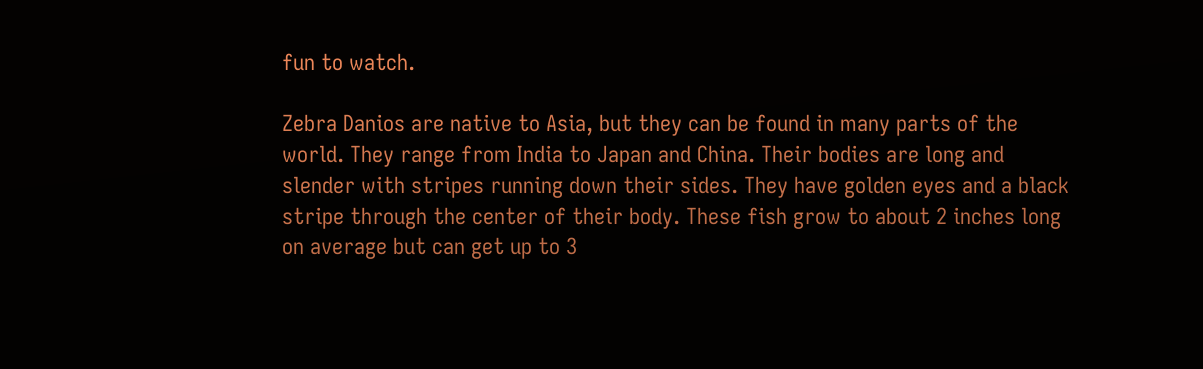fun to watch.

Zebra Danios are native to Asia, but they can be found in many parts of the world. They range from India to Japan and China. Their bodies are long and slender with stripes running down their sides. They have golden eyes and a black stripe through the center of their body. These fish grow to about 2 inches long on average but can get up to 3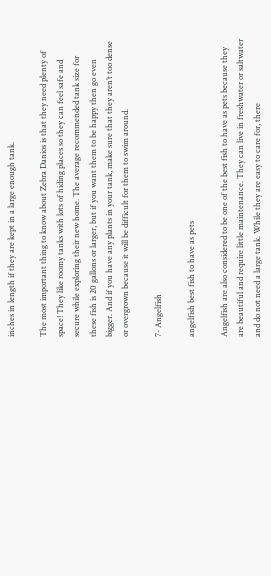inches in length if they are kept in a large enough tank.

The most important thing to know about Zebra Danios is that they need plenty of space! They like roomy tanks with lots of hiding places so they can feel safe and secure while exploring their new home. The average recommended tank size for these fish is 20 gallons or larger, but if you want them to be happy then go even bigger. And if you have any plants in your tank, make sure that they aren’t too dense or overgrown because it will be difficult for them to swim around.

7- Angelfish

angelfish best fish to have as pets

Angelfish are also considered to be one of the best fish to have as pets because they are beautiful and require little maintenance. They can live in freshwater or saltwater and do not need a large tank. While they are easy to care for, there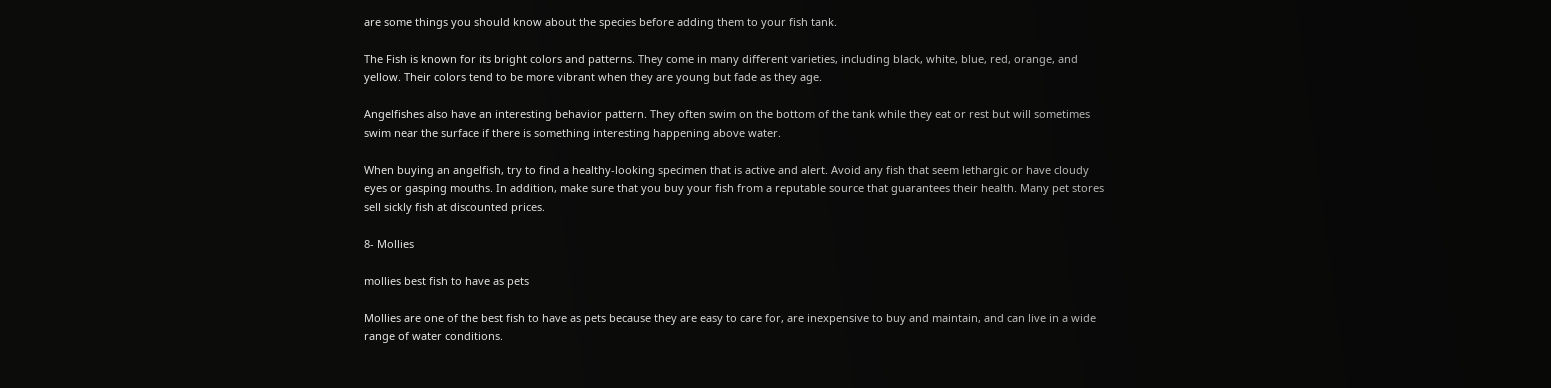are some things you should know about the species before adding them to your fish tank.

The Fish is known for its bright colors and patterns. They come in many different varieties, including black, white, blue, red, orange, and yellow. Their colors tend to be more vibrant when they are young but fade as they age.

Angelfishes also have an interesting behavior pattern. They often swim on the bottom of the tank while they eat or rest but will sometimes swim near the surface if there is something interesting happening above water.

When buying an angelfish, try to find a healthy-looking specimen that is active and alert. Avoid any fish that seem lethargic or have cloudy eyes or gasping mouths. In addition, make sure that you buy your fish from a reputable source that guarantees their health. Many pet stores sell sickly fish at discounted prices.

8- Mollies

mollies best fish to have as pets

Mollies are one of the best fish to have as pets because they are easy to care for, are inexpensive to buy and maintain, and can live in a wide range of water conditions.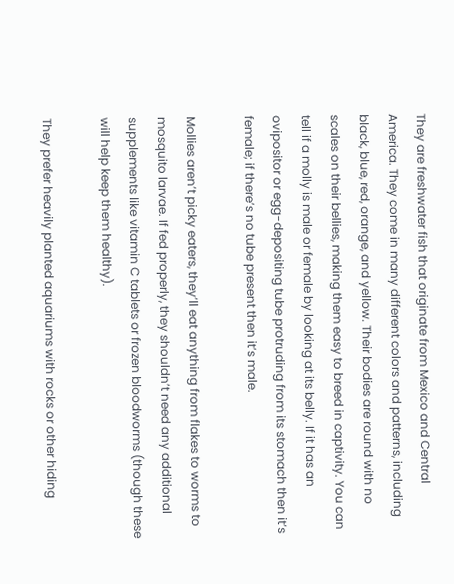They are freshwater fish that originate from Mexico and Central America. They come in many different colors and patterns, including black, blue, red, orange, and yellow. Their bodies are round with no scales on their bellies, making them easy to breed in captivity. You can tell if a molly is male or female by looking at its belly. If it has an ovipositor or egg-depositing tube protruding from its stomach then it’s female; if there’s no tube present then it’s male.

Mollies aren’t picky eaters, they’ll eat anything from flakes to worms to mosquito larvae. If fed properly, they shouldn’t need any additional supplements like vitamin C tablets or frozen bloodworms (though these will help keep them healthy).

They prefer heavily planted aquariums with rocks or other hiding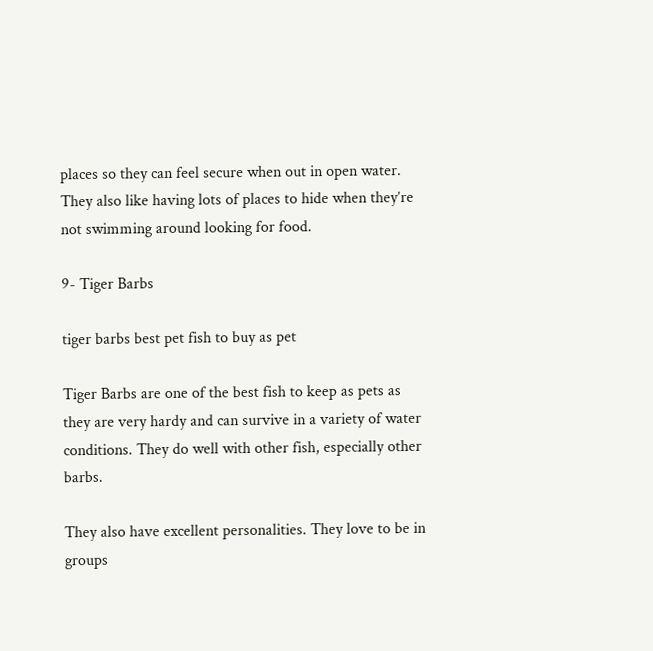places so they can feel secure when out in open water. They also like having lots of places to hide when they’re not swimming around looking for food.

9- Tiger Barbs

tiger barbs best pet fish to buy as pet

Tiger Barbs are one of the best fish to keep as pets as they are very hardy and can survive in a variety of water conditions. They do well with other fish, especially other barbs.

They also have excellent personalities. They love to be in groups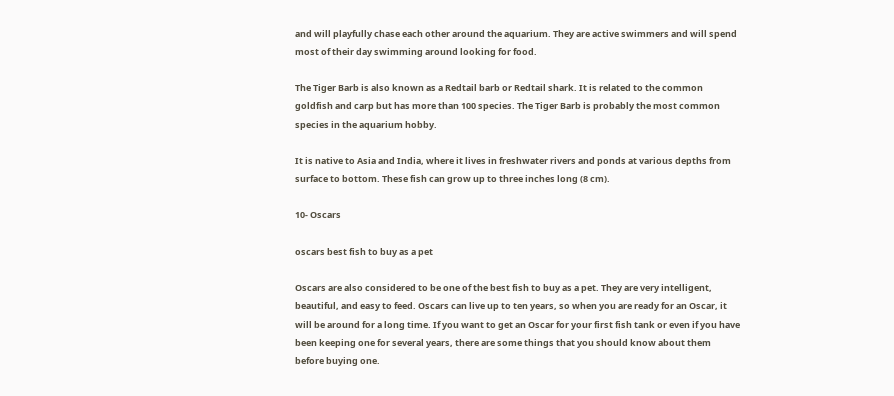and will playfully chase each other around the aquarium. They are active swimmers and will spend most of their day swimming around looking for food.

The Tiger Barb is also known as a Redtail barb or Redtail shark. It is related to the common goldfish and carp but has more than 100 species. The Tiger Barb is probably the most common species in the aquarium hobby.

It is native to Asia and India, where it lives in freshwater rivers and ponds at various depths from surface to bottom. These fish can grow up to three inches long (8 cm).

10- Oscars

oscars best fish to buy as a pet

Oscars are also considered to be one of the best fish to buy as a pet. They are very intelligent, beautiful, and easy to feed. Oscars can live up to ten years, so when you are ready for an Oscar, it will be around for a long time. If you want to get an Oscar for your first fish tank or even if you have been keeping one for several years, there are some things that you should know about them before buying one.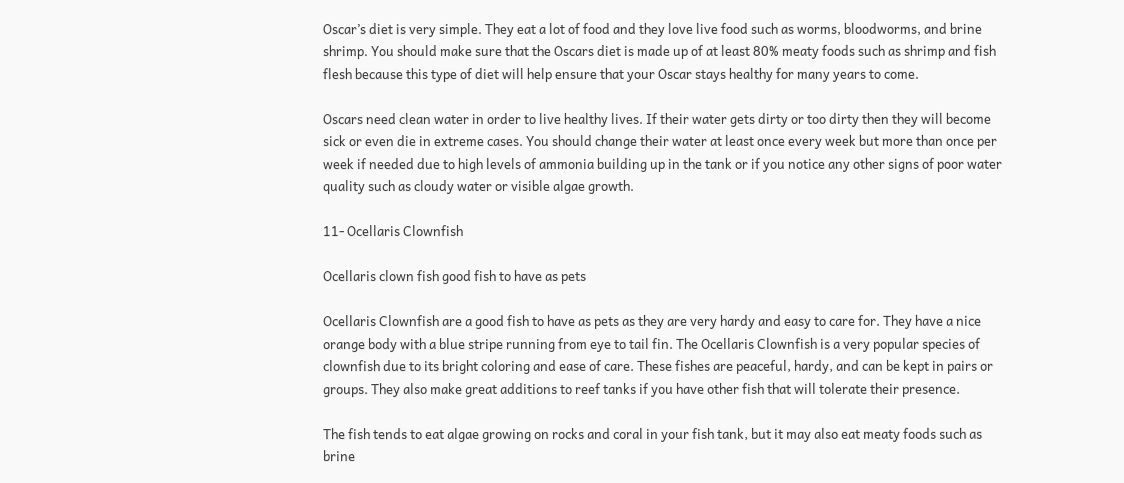Oscar’s diet is very simple. They eat a lot of food and they love live food such as worms, bloodworms, and brine shrimp. You should make sure that the Oscars diet is made up of at least 80% meaty foods such as shrimp and fish flesh because this type of diet will help ensure that your Oscar stays healthy for many years to come.

Oscars need clean water in order to live healthy lives. If their water gets dirty or too dirty then they will become sick or even die in extreme cases. You should change their water at least once every week but more than once per week if needed due to high levels of ammonia building up in the tank or if you notice any other signs of poor water quality such as cloudy water or visible algae growth.

11- Ocellaris Clownfish

Ocellaris clown fish good fish to have as pets

Ocellaris Clownfish are a good fish to have as pets as they are very hardy and easy to care for. They have a nice orange body with a blue stripe running from eye to tail fin. The Ocellaris Clownfish is a very popular species of clownfish due to its bright coloring and ease of care. These fishes are peaceful, hardy, and can be kept in pairs or groups. They also make great additions to reef tanks if you have other fish that will tolerate their presence.

The fish tends to eat algae growing on rocks and coral in your fish tank, but it may also eat meaty foods such as brine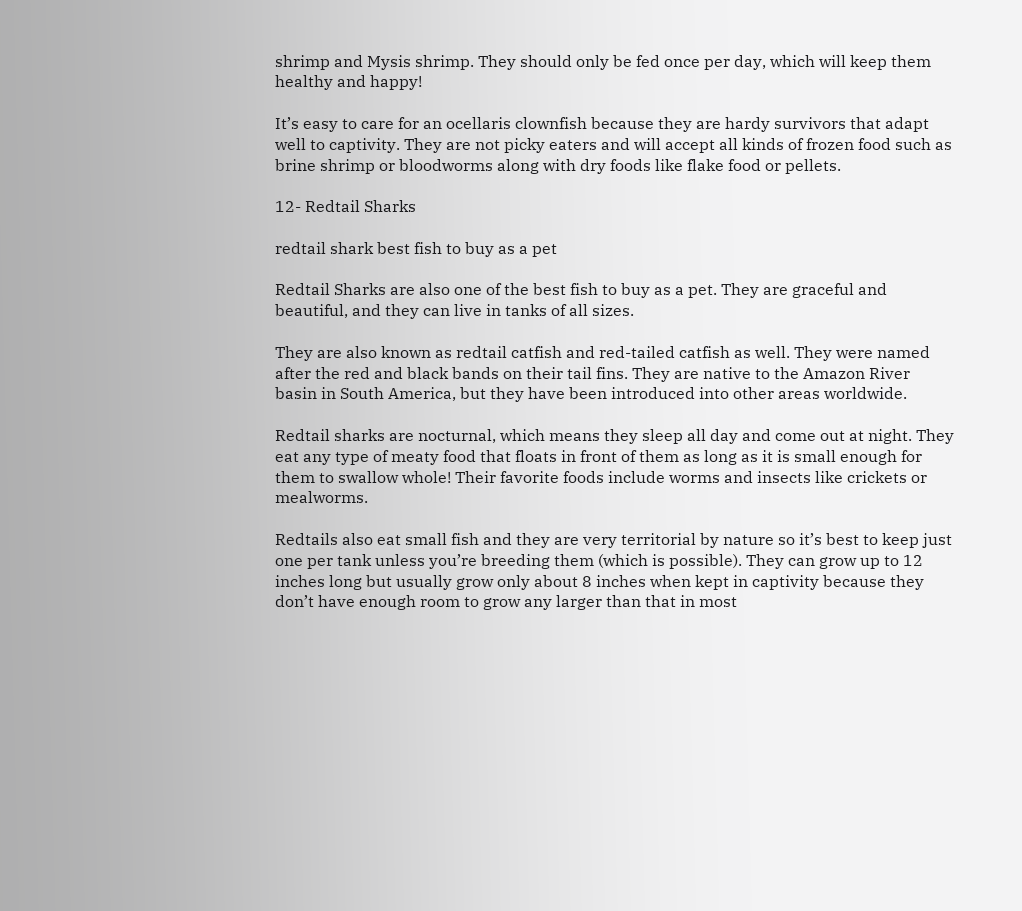shrimp and Mysis shrimp. They should only be fed once per day, which will keep them healthy and happy!

It’s easy to care for an ocellaris clownfish because they are hardy survivors that adapt well to captivity. They are not picky eaters and will accept all kinds of frozen food such as brine shrimp or bloodworms along with dry foods like flake food or pellets.

12- Redtail Sharks

redtail shark best fish to buy as a pet

Redtail Sharks are also one of the best fish to buy as a pet. They are graceful and beautiful, and they can live in tanks of all sizes.

They are also known as redtail catfish and red-tailed catfish as well. They were named after the red and black bands on their tail fins. They are native to the Amazon River basin in South America, but they have been introduced into other areas worldwide.

Redtail sharks are nocturnal, which means they sleep all day and come out at night. They eat any type of meaty food that floats in front of them as long as it is small enough for them to swallow whole! Their favorite foods include worms and insects like crickets or mealworms.

Redtails also eat small fish and they are very territorial by nature so it’s best to keep just one per tank unless you’re breeding them (which is possible). They can grow up to 12 inches long but usually grow only about 8 inches when kept in captivity because they don’t have enough room to grow any larger than that in most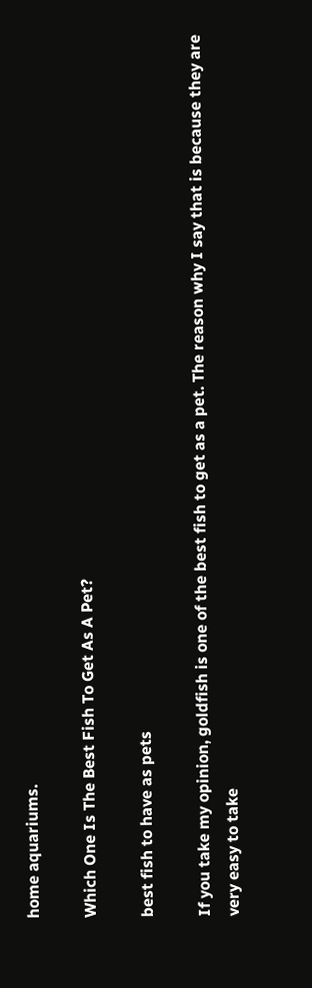home aquariums.

Which One Is The Best Fish To Get As A Pet?

best fish to have as pets

If you take my opinion, goldfish is one of the best fish to get as a pet. The reason why I say that is because they are very easy to take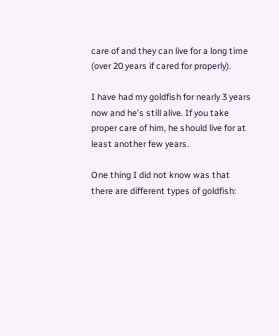care of and they can live for a long time (over 20 years if cared for properly).

I have had my goldfish for nearly 3 years now and he’s still alive. If you take proper care of him, he should live for at least another few years.

One thing I did not know was that there are different types of goldfish: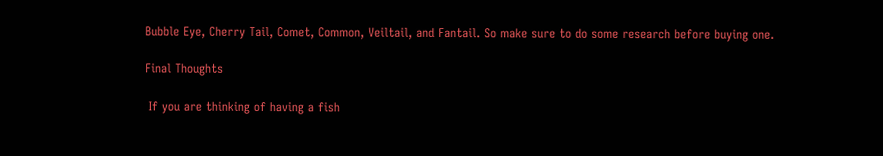Bubble Eye, Cherry Tail, Comet, Common, Veiltail, and Fantail. So make sure to do some research before buying one.

Final Thoughts

 If you are thinking of having a fish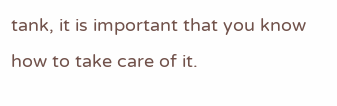tank, it is important that you know how to take care of it.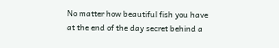No matter how beautiful fish you have at the end of the day secret behind a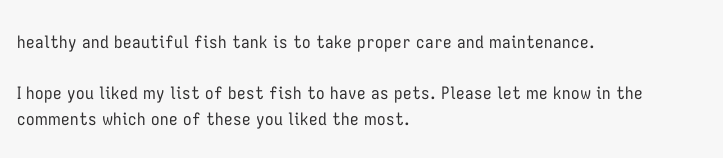healthy and beautiful fish tank is to take proper care and maintenance.

I hope you liked my list of best fish to have as pets. Please let me know in the comments which one of these you liked the most.